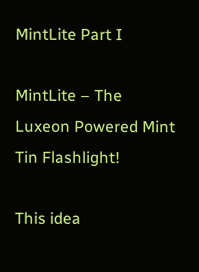MintLite Part I

MintLite – The Luxeon Powered Mint Tin Flashlight!

This idea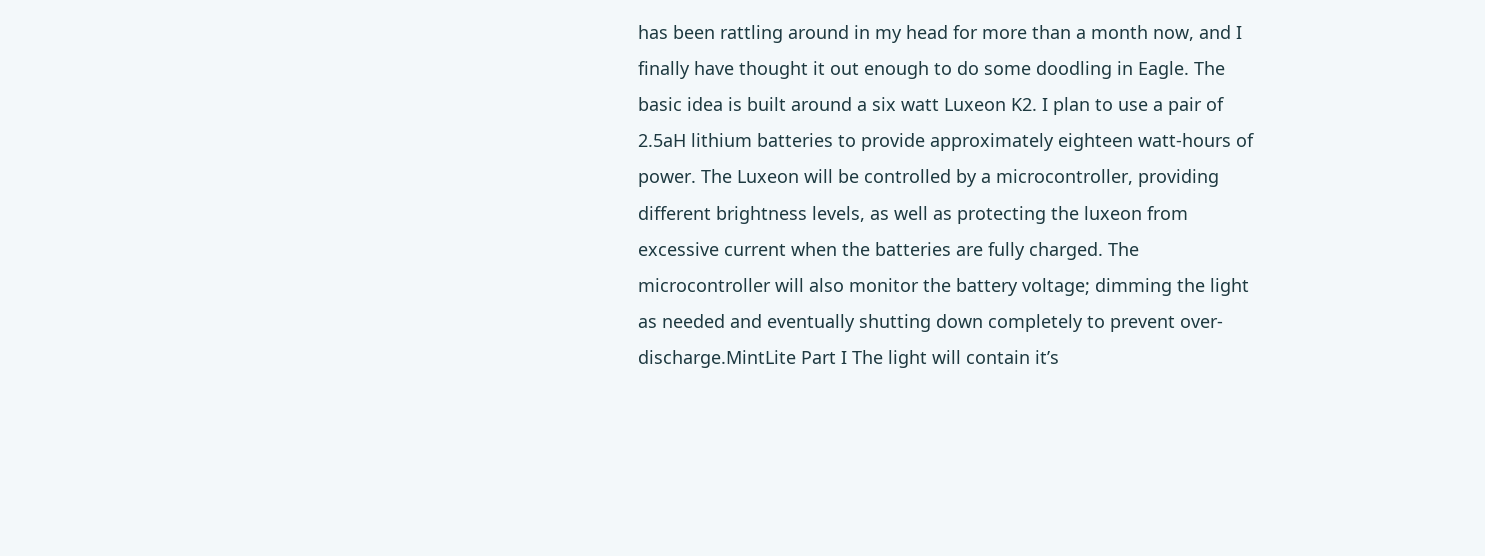has been rattling around in my head for more than a month now, and I finally have thought it out enough to do some doodling in Eagle. The basic idea is built around a six watt Luxeon K2. I plan to use a pair of 2.5aH lithium batteries to provide approximately eighteen watt-hours of power. The Luxeon will be controlled by a microcontroller, providing different brightness levels, as well as protecting the luxeon from excessive current when the batteries are fully charged. The microcontroller will also monitor the battery voltage; dimming the light as needed and eventually shutting down completely to prevent over-discharge.MintLite Part I The light will contain it’s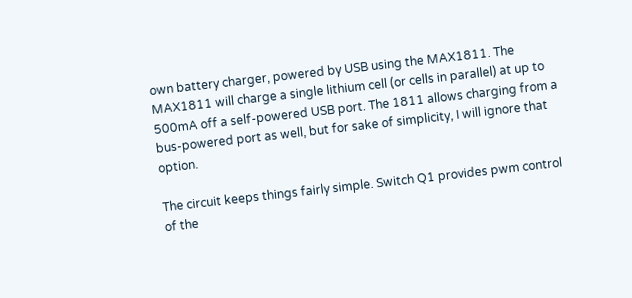own battery charger, powered by USB using the MAX1811. The MAX1811 will charge a single lithium cell (or cells in parallel) at up to 500mA off a self-powered USB port. The 1811 allows charging from a bus-powered port as well, but for sake of simplicity, I will ignore that option.

The circuit keeps things fairly simple. Switch Q1 provides pwm control of the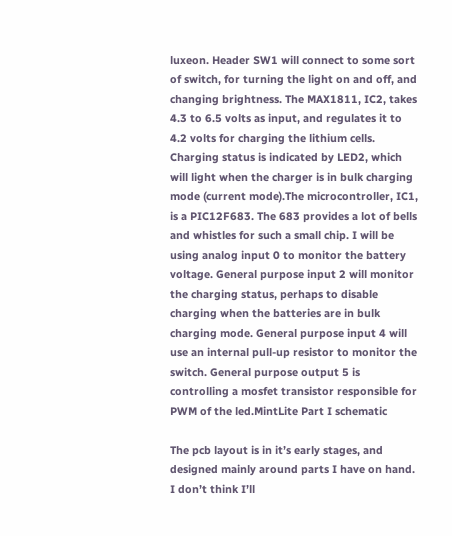luxeon. Header SW1 will connect to some sort of switch, for turning the light on and off, and changing brightness. The MAX1811, IC2, takes 4.3 to 6.5 volts as input, and regulates it to 4.2 volts for charging the lithium cells. Charging status is indicated by LED2, which will light when the charger is in bulk charging mode (current mode).The microcontroller, IC1, is a PIC12F683. The 683 provides a lot of bells and whistles for such a small chip. I will be using analog input 0 to monitor the battery voltage. General purpose input 2 will monitor the charging status, perhaps to disable charging when the batteries are in bulk charging mode. General purpose input 4 will use an internal pull-up resistor to monitor the switch. General purpose output 5 is controlling a mosfet transistor responsible for PWM of the led.MintLite Part I schematic

The pcb layout is in it’s early stages, and designed mainly around parts I have on hand. I don’t think I’ll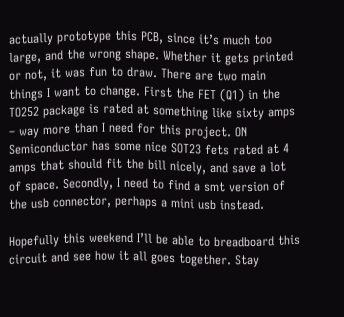actually prototype this PCB, since it’s much too large, and the wrong shape. Whether it gets printed or not, it was fun to draw. There are two main things I want to change. First the FET (Q1) in the TO252 package is rated at something like sixty amps – way more than I need for this project. ON Semiconductor has some nice SOT23 fets rated at 4 amps that should fit the bill nicely, and save a lot of space. Secondly, I need to find a smt version of the usb connector, perhaps a mini usb instead.

Hopefully this weekend I’ll be able to breadboard this circuit and see how it all goes together. Stay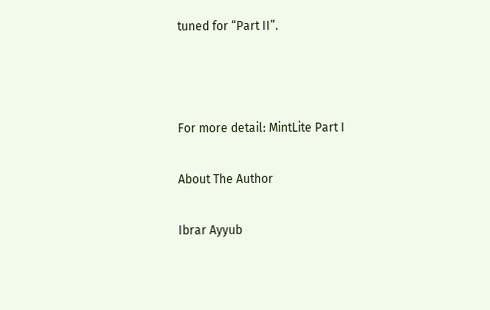tuned for “Part II”.



For more detail: MintLite Part I

About The Author

Ibrar Ayyub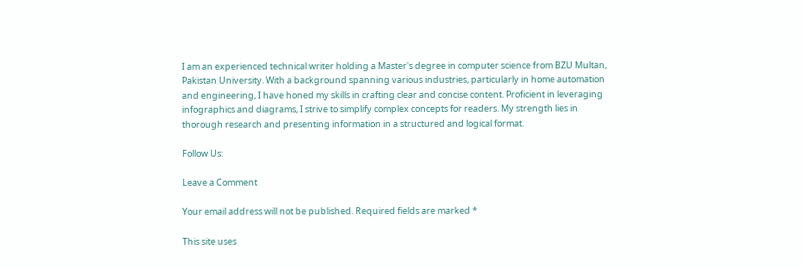I am an experienced technical writer holding a Master's degree in computer science from BZU Multan, Pakistan University. With a background spanning various industries, particularly in home automation and engineering, I have honed my skills in crafting clear and concise content. Proficient in leveraging infographics and diagrams, I strive to simplify complex concepts for readers. My strength lies in thorough research and presenting information in a structured and logical format.

Follow Us:

Leave a Comment

Your email address will not be published. Required fields are marked *

This site uses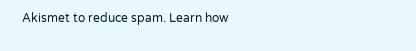Akismet to reduce spam. Learn how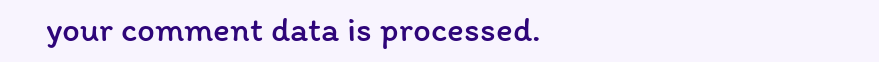your comment data is processed.